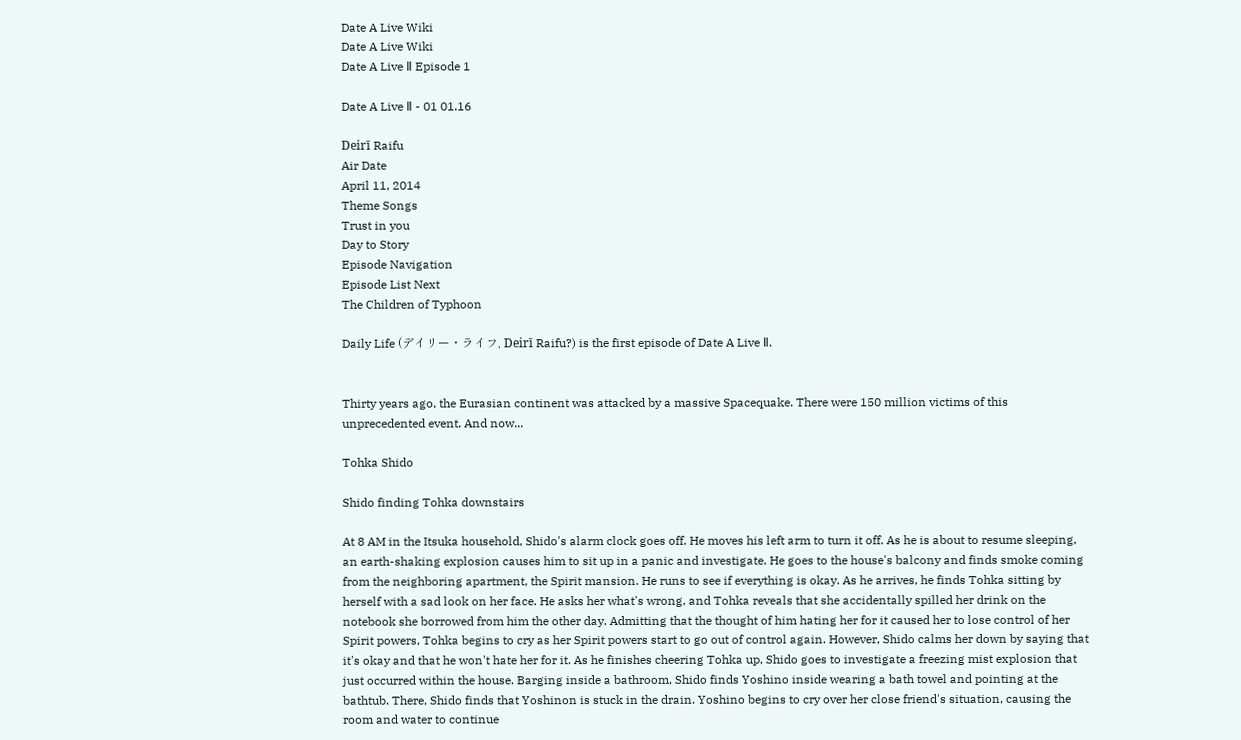Date A Live Wiki
Date A Live Wiki
Date A Live Ⅱ Episode 1

Date A Live Ⅱ - 01 01.16

Deirī Raifu
Air Date
April 11, 2014
Theme Songs
Trust in you
Day to Story
Episode Navigation
Episode List Next
The Children of Typhoon

Daily Life (デイリー・ライフ, Deirī Raifu?) is the first episode of Date A Live Ⅱ.


Thirty years ago, the Eurasian continent was attacked by a massive Spacequake. There were 150 million victims of this unprecedented event. And now...

Tohka Shido

Shido finding Tohka downstairs

At 8 AM in the Itsuka household, Shido's alarm clock goes off. He moves his left arm to turn it off. As he is about to resume sleeping, an earth-shaking explosion causes him to sit up in a panic and investigate. He goes to the house's balcony and finds smoke coming from the neighboring apartment, the Spirit mansion. He runs to see if everything is okay. As he arrives, he finds Tohka sitting by herself with a sad look on her face. He asks her what's wrong, and Tohka reveals that she accidentally spilled her drink on the notebook she borrowed from him the other day. Admitting that the thought of him hating her for it caused her to lose control of her Spirit powers, Tohka begins to cry as her Spirit powers start to go out of control again. However, Shido calms her down by saying that it's okay and that he won't hate her for it. As he finishes cheering Tohka up, Shido goes to investigate a freezing mist explosion that just occurred within the house. Barging inside a bathroom, Shido finds Yoshino inside wearing a bath towel and pointing at the bathtub. There, Shido finds that Yoshinon is stuck in the drain. Yoshino begins to cry over her close friend's situation, causing the room and water to continue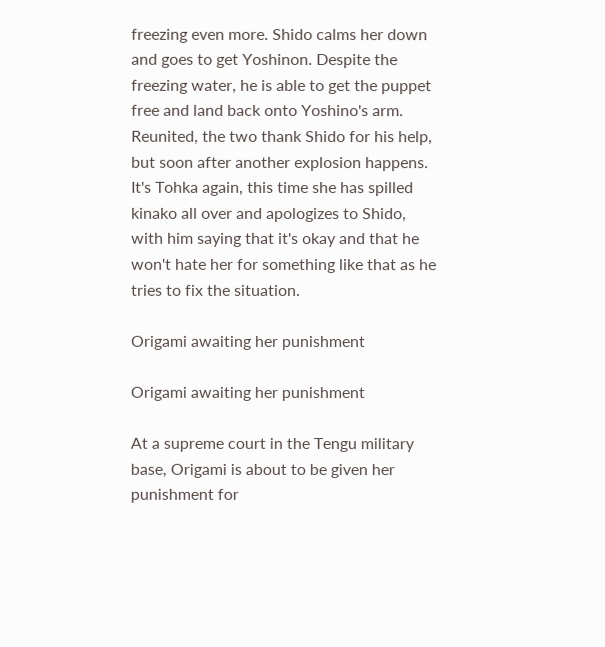freezing even more. Shido calms her down and goes to get Yoshinon. Despite the freezing water, he is able to get the puppet free and land back onto Yoshino's arm. Reunited, the two thank Shido for his help, but soon after another explosion happens. It's Tohka again, this time she has spilled kinako all over and apologizes to Shido, with him saying that it's okay and that he won't hate her for something like that as he tries to fix the situation.

Origami awaiting her punishment

Origami awaiting her punishment

At a supreme court in the Tengu military base, Origami is about to be given her punishment for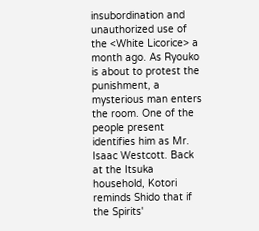insubordination and unauthorized use of the <White Licorice> a month ago. As Ryouko is about to protest the punishment, a mysterious man enters the room. One of the people present identifies him as Mr. Isaac Westcott. Back at the Itsuka household, Kotori reminds Shido that if the Spirits'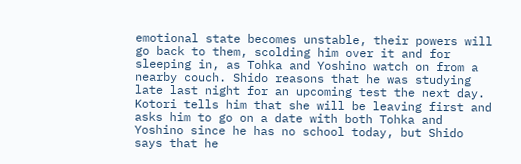emotional state becomes unstable, their powers will go back to them, scolding him over it and for sleeping in, as Tohka and Yoshino watch on from a nearby couch. Shido reasons that he was studying late last night for an upcoming test the next day. Kotori tells him that she will be leaving first and asks him to go on a date with both Tohka and Yoshino since he has no school today, but Shido says that he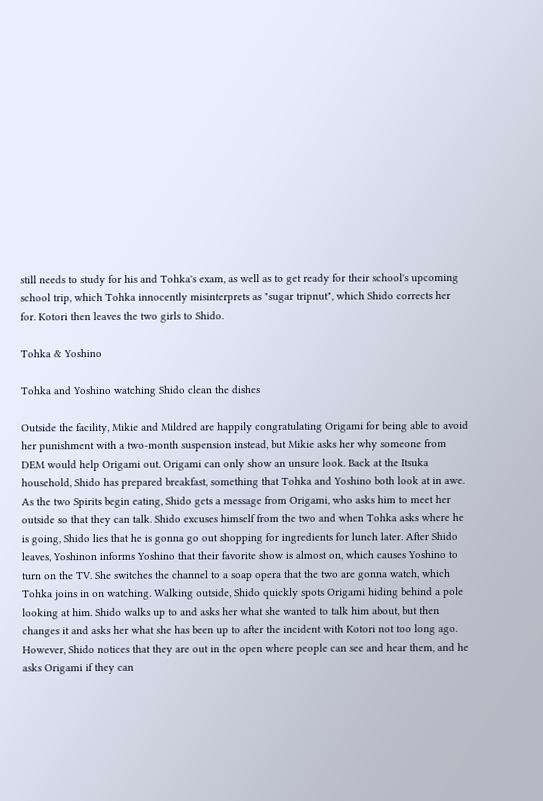still needs to study for his and Tohka's exam, as well as to get ready for their school's upcoming school trip, which Tohka innocently misinterprets as "sugar tripnut", which Shido corrects her for. Kotori then leaves the two girls to Shido.

Tohka & Yoshino

Tohka and Yoshino watching Shido clean the dishes

Outside the facility, Mikie and Mildred are happily congratulating Origami for being able to avoid her punishment with a two-month suspension instead, but Mikie asks her why someone from DEM would help Origami out. Origami can only show an unsure look. Back at the Itsuka household, Shido has prepared breakfast, something that Tohka and Yoshino both look at in awe. As the two Spirits begin eating, Shido gets a message from Origami, who asks him to meet her outside so that they can talk. Shido excuses himself from the two and when Tohka asks where he is going, Shido lies that he is gonna go out shopping for ingredients for lunch later. After Shido leaves, Yoshinon informs Yoshino that their favorite show is almost on, which causes Yoshino to turn on the TV. She switches the channel to a soap opera that the two are gonna watch, which Tohka joins in on watching. Walking outside, Shido quickly spots Origami hiding behind a pole looking at him. Shido walks up to and asks her what she wanted to talk him about, but then changes it and asks her what she has been up to after the incident with Kotori not too long ago. However, Shido notices that they are out in the open where people can see and hear them, and he asks Origami if they can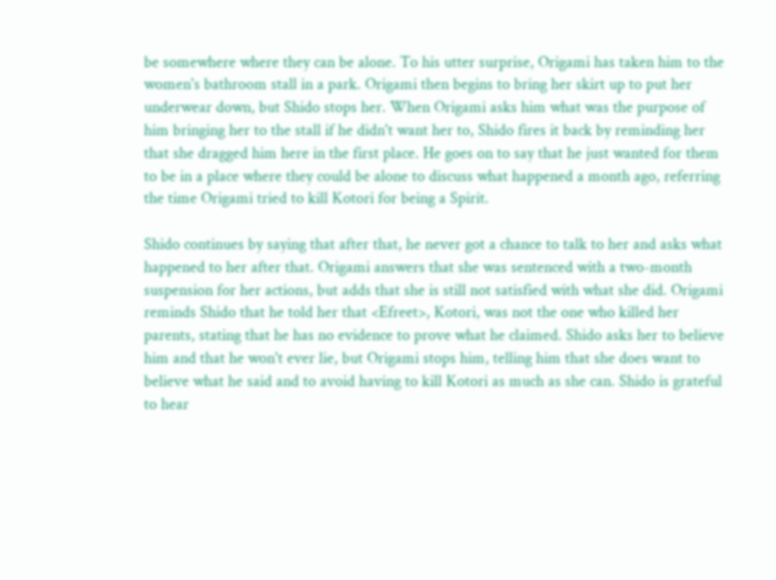be somewhere where they can be alone. To his utter surprise, Origami has taken him to the women's bathroom stall in a park. Origami then begins to bring her skirt up to put her underwear down, but Shido stops her. When Origami asks him what was the purpose of him bringing her to the stall if he didn't want her to, Shido fires it back by reminding her that she dragged him here in the first place. He goes on to say that he just wanted for them to be in a place where they could be alone to discuss what happened a month ago, referring the time Origami tried to kill Kotori for being a Spirit.

Shido continues by saying that after that, he never got a chance to talk to her and asks what happened to her after that. Origami answers that she was sentenced with a two-month suspension for her actions, but adds that she is still not satisfied with what she did. Origami reminds Shido that he told her that <Efreet>, Kotori, was not the one who killed her parents, stating that he has no evidence to prove what he claimed. Shido asks her to believe him and that he won't ever lie, but Origami stops him, telling him that she does want to believe what he said and to avoid having to kill Kotori as much as she can. Shido is grateful to hear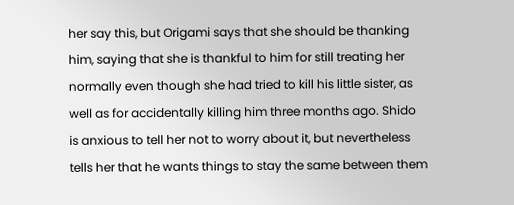her say this, but Origami says that she should be thanking him, saying that she is thankful to him for still treating her normally even though she had tried to kill his little sister, as well as for accidentally killing him three months ago. Shido is anxious to tell her not to worry about it, but nevertheless tells her that he wants things to stay the same between them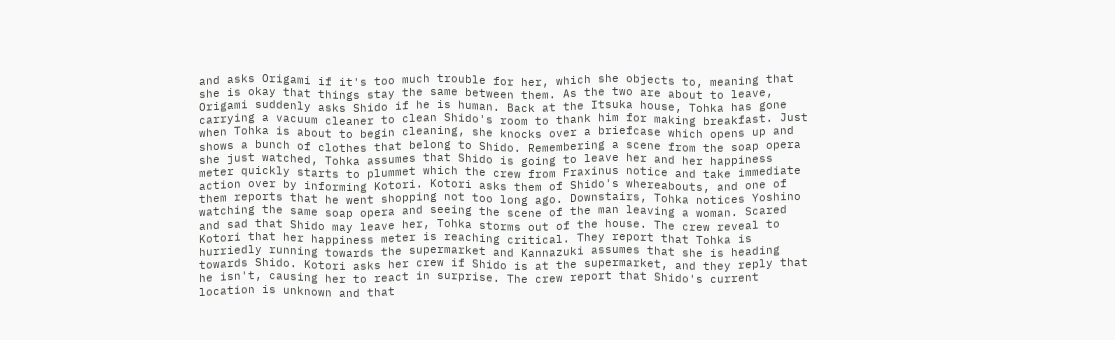and asks Origami if it's too much trouble for her, which she objects to, meaning that she is okay that things stay the same between them. As the two are about to leave, Origami suddenly asks Shido if he is human. Back at the Itsuka house, Tohka has gone carrying a vacuum cleaner to clean Shido's room to thank him for making breakfast. Just when Tohka is about to begin cleaning, she knocks over a briefcase which opens up and shows a bunch of clothes that belong to Shido. Remembering a scene from the soap opera she just watched, Tohka assumes that Shido is going to leave her and her happiness meter quickly starts to plummet which the crew from Fraxinus notice and take immediate action over by informing Kotori. Kotori asks them of Shido's whereabouts, and one of them reports that he went shopping not too long ago. Downstairs, Tohka notices Yoshino watching the same soap opera and seeing the scene of the man leaving a woman. Scared and sad that Shido may leave her, Tohka storms out of the house. The crew reveal to Kotori that her happiness meter is reaching critical. They report that Tohka is hurriedly running towards the supermarket and Kannazuki assumes that she is heading towards Shido. Kotori asks her crew if Shido is at the supermarket, and they reply that he isn't, causing her to react in surprise. The crew report that Shido's current location is unknown and that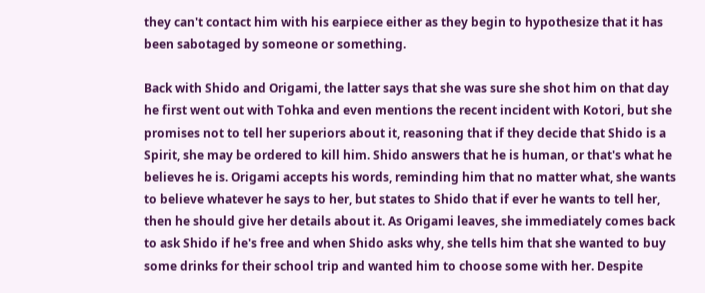they can't contact him with his earpiece either as they begin to hypothesize that it has been sabotaged by someone or something.

Back with Shido and Origami, the latter says that she was sure she shot him on that day he first went out with Tohka and even mentions the recent incident with Kotori, but she promises not to tell her superiors about it, reasoning that if they decide that Shido is a Spirit, she may be ordered to kill him. Shido answers that he is human, or that's what he believes he is. Origami accepts his words, reminding him that no matter what, she wants to believe whatever he says to her, but states to Shido that if ever he wants to tell her, then he should give her details about it. As Origami leaves, she immediately comes back to ask Shido if he's free and when Shido asks why, she tells him that she wanted to buy some drinks for their school trip and wanted him to choose some with her. Despite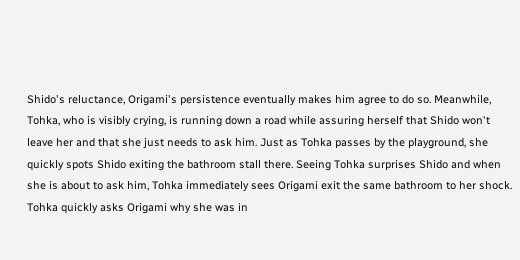Shido's reluctance, Origami's persistence eventually makes him agree to do so. Meanwhile, Tohka, who is visibly crying, is running down a road while assuring herself that Shido won't leave her and that she just needs to ask him. Just as Tohka passes by the playground, she quickly spots Shido exiting the bathroom stall there. Seeing Tohka surprises Shido and when she is about to ask him, Tohka immediately sees Origami exit the same bathroom to her shock. Tohka quickly asks Origami why she was in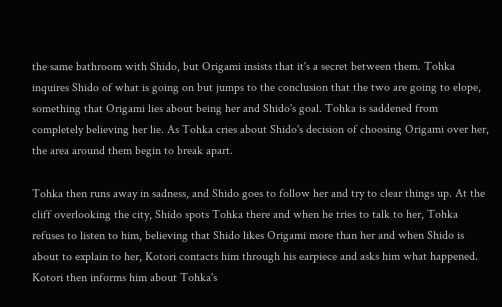the same bathroom with Shido, but Origami insists that it's a secret between them. Tohka inquires Shido of what is going on but jumps to the conclusion that the two are going to elope, something that Origami lies about being her and Shido's goal. Tohka is saddened from completely believing her lie. As Tohka cries about Shido's decision of choosing Origami over her, the area around them begin to break apart.

Tohka then runs away in sadness, and Shido goes to follow her and try to clear things up. At the cliff overlooking the city, Shido spots Tohka there and when he tries to talk to her, Tohka refuses to listen to him, believing that Shido likes Origami more than her and when Shido is about to explain to her, Kotori contacts him through his earpiece and asks him what happened. Kotori then informs him about Tohka's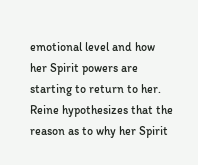emotional level and how her Spirit powers are starting to return to her. Reine hypothesizes that the reason as to why her Spirit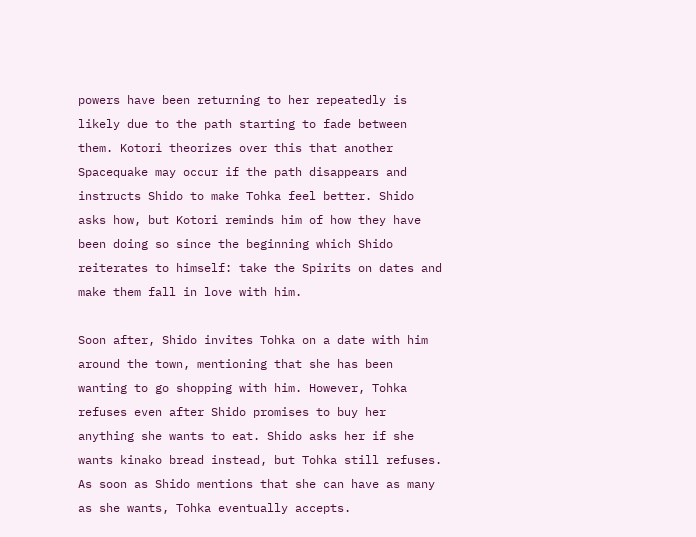powers have been returning to her repeatedly is likely due to the path starting to fade between them. Kotori theorizes over this that another Spacequake may occur if the path disappears and instructs Shido to make Tohka feel better. Shido asks how, but Kotori reminds him of how they have been doing so since the beginning which Shido reiterates to himself: take the Spirits on dates and make them fall in love with him.

Soon after, Shido invites Tohka on a date with him around the town, mentioning that she has been wanting to go shopping with him. However, Tohka refuses even after Shido promises to buy her anything she wants to eat. Shido asks her if she wants kinako bread instead, but Tohka still refuses. As soon as Shido mentions that she can have as many as she wants, Tohka eventually accepts.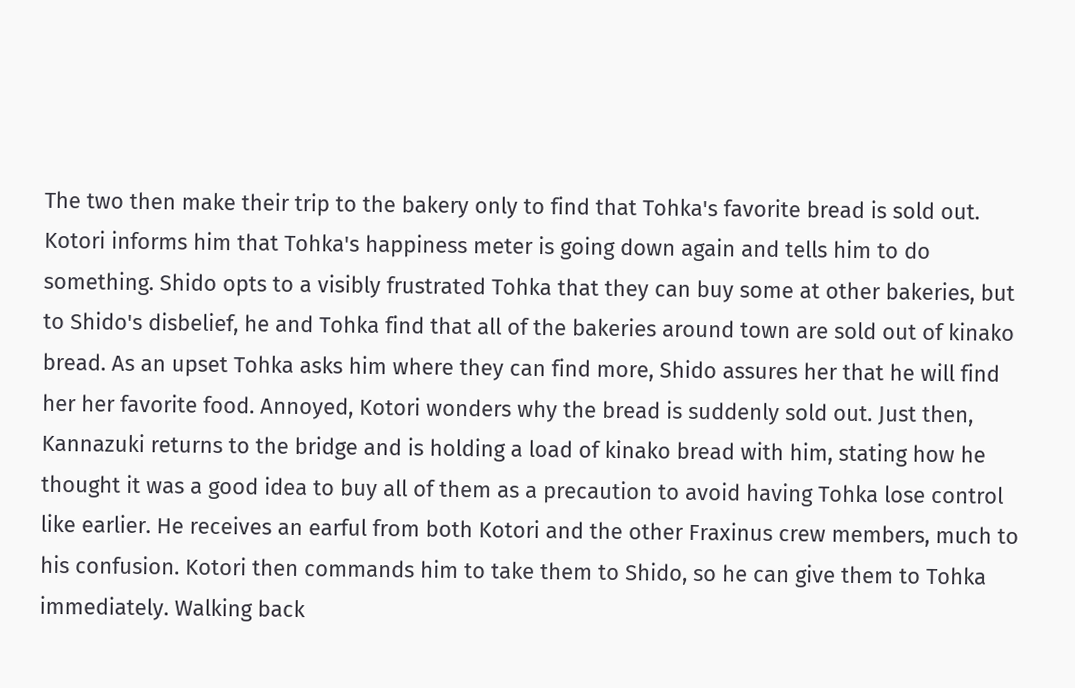The two then make their trip to the bakery only to find that Tohka's favorite bread is sold out. Kotori informs him that Tohka's happiness meter is going down again and tells him to do something. Shido opts to a visibly frustrated Tohka that they can buy some at other bakeries, but to Shido's disbelief, he and Tohka find that all of the bakeries around town are sold out of kinako bread. As an upset Tohka asks him where they can find more, Shido assures her that he will find her her favorite food. Annoyed, Kotori wonders why the bread is suddenly sold out. Just then, Kannazuki returns to the bridge and is holding a load of kinako bread with him, stating how he thought it was a good idea to buy all of them as a precaution to avoid having Tohka lose control like earlier. He receives an earful from both Kotori and the other Fraxinus crew members, much to his confusion. Kotori then commands him to take them to Shido, so he can give them to Tohka immediately. Walking back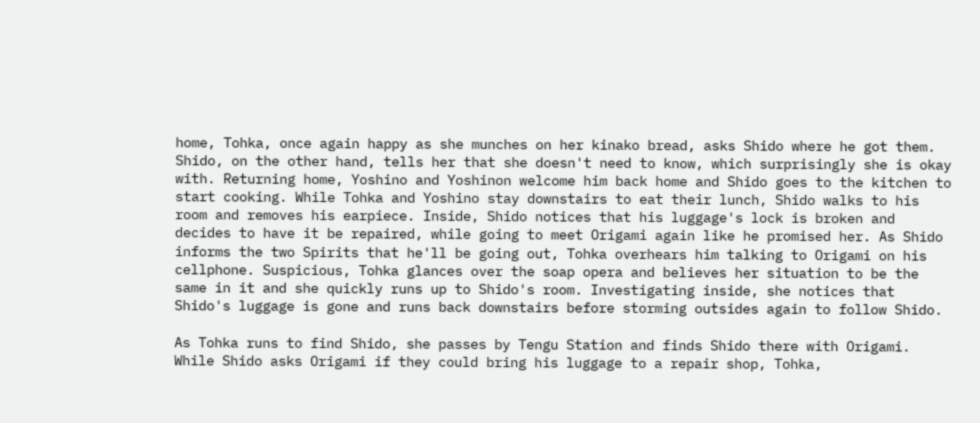home, Tohka, once again happy as she munches on her kinako bread, asks Shido where he got them. Shido, on the other hand, tells her that she doesn't need to know, which surprisingly she is okay with. Returning home, Yoshino and Yoshinon welcome him back home and Shido goes to the kitchen to start cooking. While Tohka and Yoshino stay downstairs to eat their lunch, Shido walks to his room and removes his earpiece. Inside, Shido notices that his luggage's lock is broken and decides to have it be repaired, while going to meet Origami again like he promised her. As Shido informs the two Spirits that he'll be going out, Tohka overhears him talking to Origami on his cellphone. Suspicious, Tohka glances over the soap opera and believes her situation to be the same in it and she quickly runs up to Shido's room. Investigating inside, she notices that Shido's luggage is gone and runs back downstairs before storming outsides again to follow Shido.

As Tohka runs to find Shido, she passes by Tengu Station and finds Shido there with Origami. While Shido asks Origami if they could bring his luggage to a repair shop, Tohka,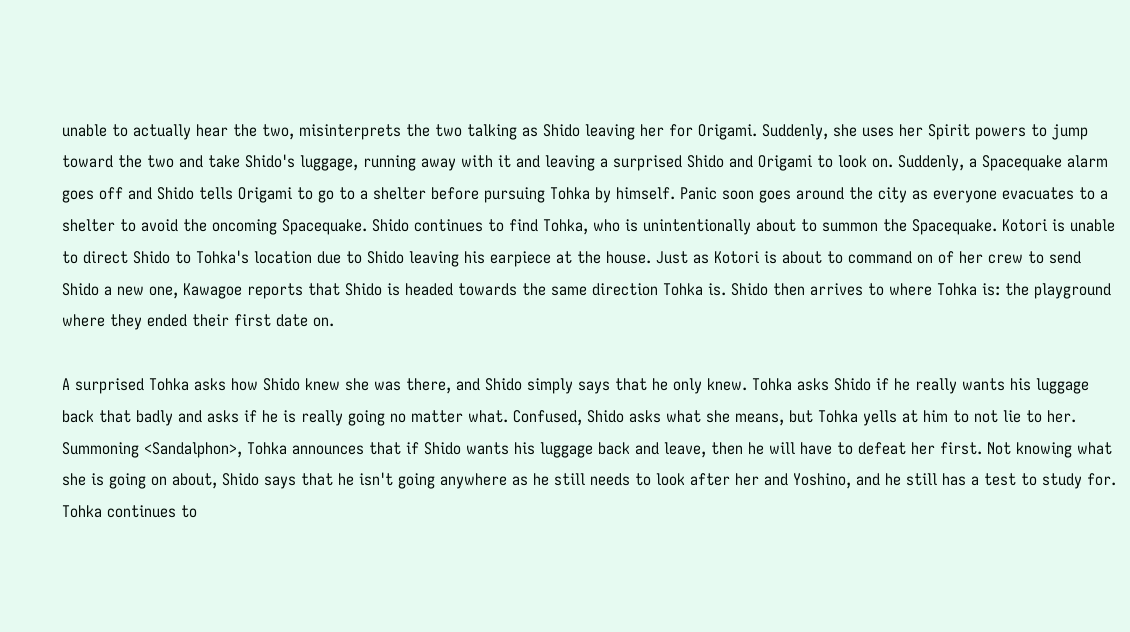unable to actually hear the two, misinterprets the two talking as Shido leaving her for Origami. Suddenly, she uses her Spirit powers to jump toward the two and take Shido's luggage, running away with it and leaving a surprised Shido and Origami to look on. Suddenly, a Spacequake alarm goes off and Shido tells Origami to go to a shelter before pursuing Tohka by himself. Panic soon goes around the city as everyone evacuates to a shelter to avoid the oncoming Spacequake. Shido continues to find Tohka, who is unintentionally about to summon the Spacequake. Kotori is unable to direct Shido to Tohka's location due to Shido leaving his earpiece at the house. Just as Kotori is about to command on of her crew to send Shido a new one, Kawagoe reports that Shido is headed towards the same direction Tohka is. Shido then arrives to where Tohka is: the playground where they ended their first date on.

A surprised Tohka asks how Shido knew she was there, and Shido simply says that he only knew. Tohka asks Shido if he really wants his luggage back that badly and asks if he is really going no matter what. Confused, Shido asks what she means, but Tohka yells at him to not lie to her. Summoning <Sandalphon>, Tohka announces that if Shido wants his luggage back and leave, then he will have to defeat her first. Not knowing what she is going on about, Shido says that he isn't going anywhere as he still needs to look after her and Yoshino, and he still has a test to study for. Tohka continues to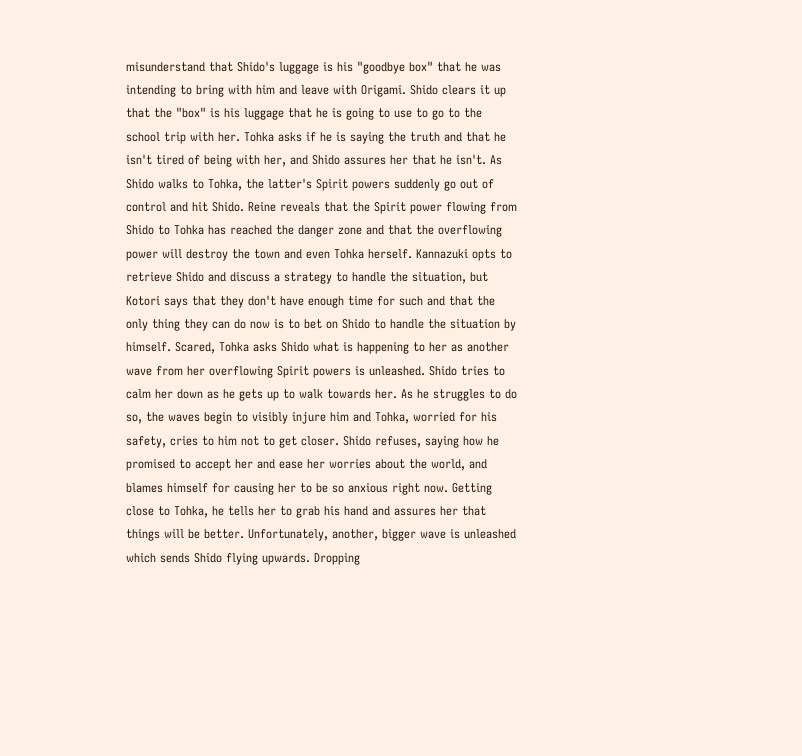misunderstand that Shido's luggage is his "goodbye box" that he was intending to bring with him and leave with Origami. Shido clears it up that the "box" is his luggage that he is going to use to go to the school trip with her. Tohka asks if he is saying the truth and that he isn't tired of being with her, and Shido assures her that he isn't. As Shido walks to Tohka, the latter's Spirit powers suddenly go out of control and hit Shido. Reine reveals that the Spirit power flowing from Shido to Tohka has reached the danger zone and that the overflowing power will destroy the town and even Tohka herself. Kannazuki opts to retrieve Shido and discuss a strategy to handle the situation, but Kotori says that they don't have enough time for such and that the only thing they can do now is to bet on Shido to handle the situation by himself. Scared, Tohka asks Shido what is happening to her as another wave from her overflowing Spirit powers is unleashed. Shido tries to calm her down as he gets up to walk towards her. As he struggles to do so, the waves begin to visibly injure him and Tohka, worried for his safety, cries to him not to get closer. Shido refuses, saying how he promised to accept her and ease her worries about the world, and blames himself for causing her to be so anxious right now. Getting close to Tohka, he tells her to grab his hand and assures her that things will be better. Unfortunately, another, bigger wave is unleashed which sends Shido flying upwards. Dropping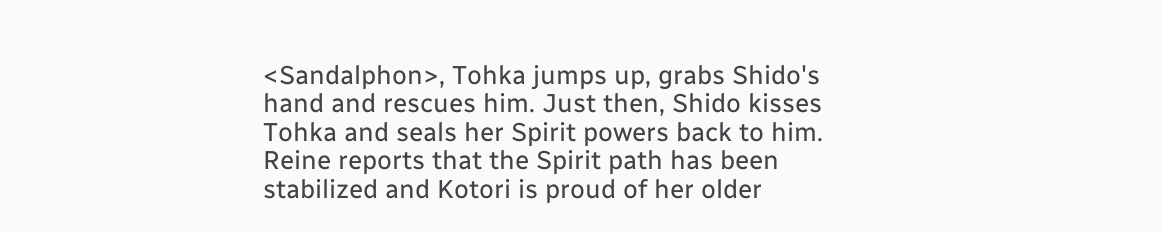<Sandalphon>, Tohka jumps up, grabs Shido's hand and rescues him. Just then, Shido kisses Tohka and seals her Spirit powers back to him. Reine reports that the Spirit path has been stabilized and Kotori is proud of her older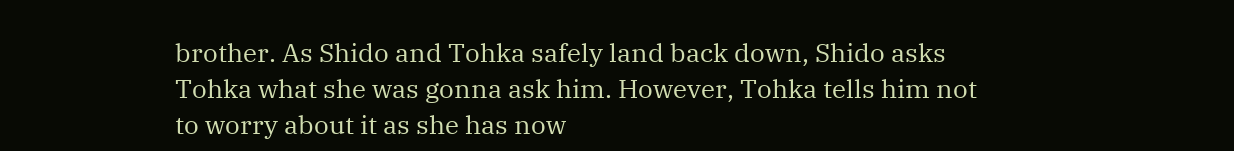brother. As Shido and Tohka safely land back down, Shido asks Tohka what she was gonna ask him. However, Tohka tells him not to worry about it as she has now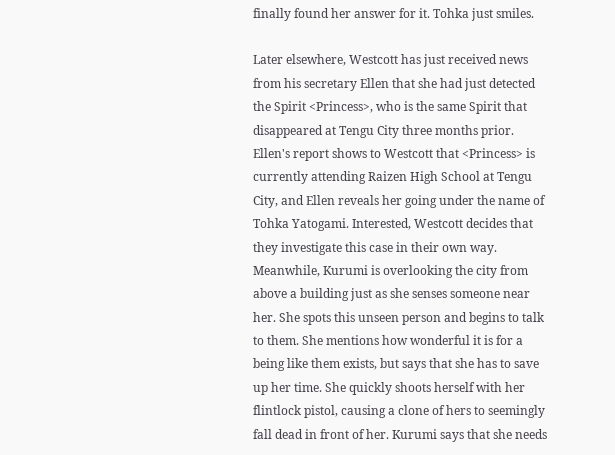finally found her answer for it. Tohka just smiles.

Later elsewhere, Westcott has just received news from his secretary Ellen that she had just detected the Spirit <Princess>, who is the same Spirit that disappeared at Tengu City three months prior. Ellen's report shows to Westcott that <Princess> is currently attending Raizen High School at Tengu City, and Ellen reveals her going under the name of Tohka Yatogami. Interested, Westcott decides that they investigate this case in their own way. Meanwhile, Kurumi is overlooking the city from above a building just as she senses someone near her. She spots this unseen person and begins to talk to them. She mentions how wonderful it is for a being like them exists, but says that she has to save up her time. She quickly shoots herself with her flintlock pistol, causing a clone of hers to seemingly fall dead in front of her. Kurumi says that she needs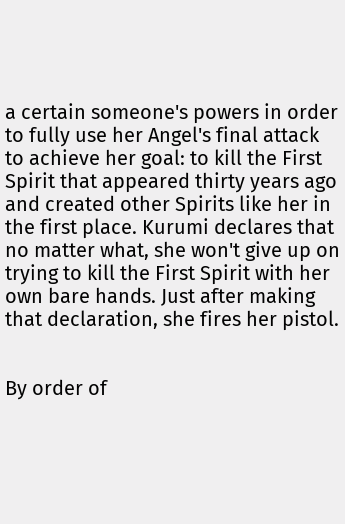a certain someone's powers in order to fully use her Angel's final attack to achieve her goal: to kill the First Spirit that appeared thirty years ago and created other Spirits like her in the first place. Kurumi declares that no matter what, she won't give up on trying to kill the First Spirit with her own bare hands. Just after making that declaration, she fires her pistol.


By order of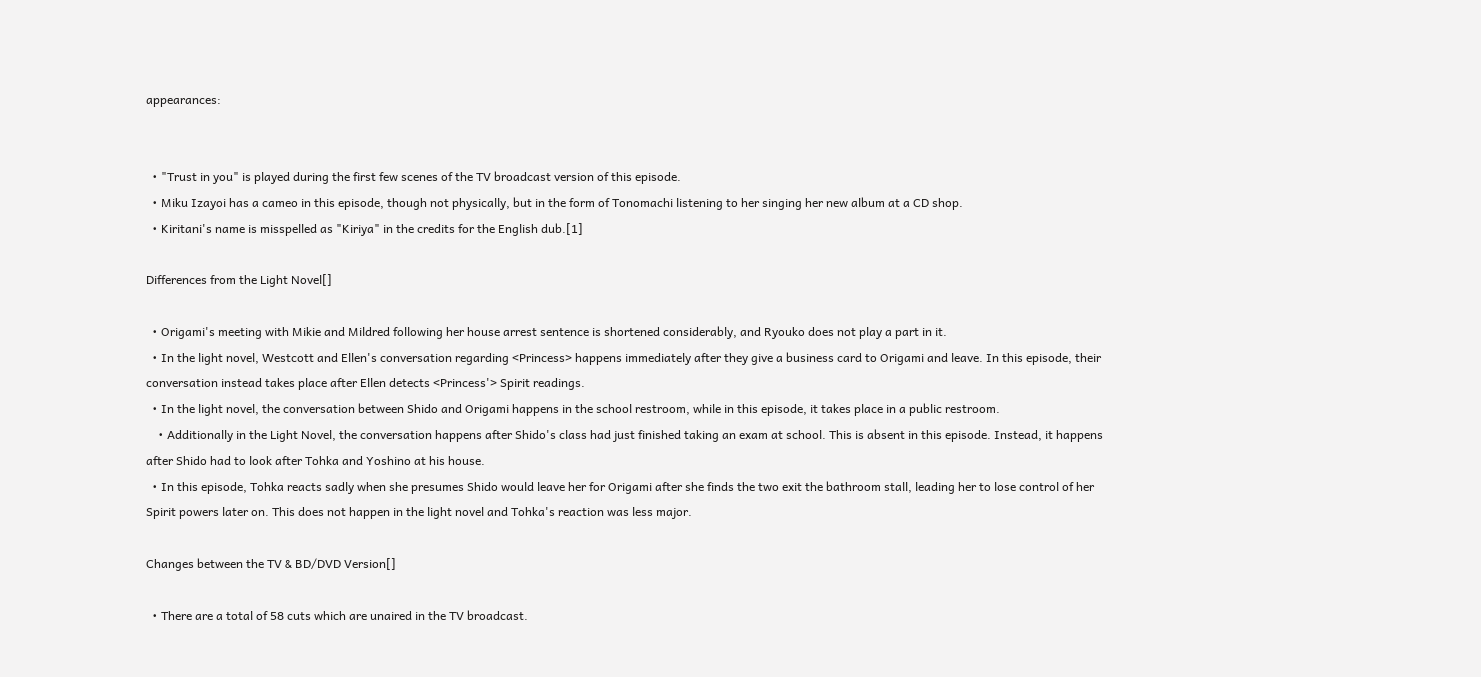appearances:


  • "Trust in you" is played during the first few scenes of the TV broadcast version of this episode.
  • Miku Izayoi has a cameo in this episode, though not physically, but in the form of Tonomachi listening to her singing her new album at a CD shop.
  • Kiritani's name is misspelled as "Kiriya" in the credits for the English dub.[1]

Differences from the Light Novel[]

  • Origami's meeting with Mikie and Mildred following her house arrest sentence is shortened considerably, and Ryouko does not play a part in it.
  • In the light novel, Westcott and Ellen's conversation regarding <Princess> happens immediately after they give a business card to Origami and leave. In this episode, their conversation instead takes place after Ellen detects <Princess'> Spirit readings.
  • In the light novel, the conversation between Shido and Origami happens in the school restroom, while in this episode, it takes place in a public restroom.
    • Additionally in the Light Novel, the conversation happens after Shido's class had just finished taking an exam at school. This is absent in this episode. Instead, it happens after Shido had to look after Tohka and Yoshino at his house.
  • In this episode, Tohka reacts sadly when she presumes Shido would leave her for Origami after she finds the two exit the bathroom stall, leading her to lose control of her Spirit powers later on. This does not happen in the light novel and Tohka's reaction was less major.

Changes between the TV & BD/DVD Version[]

  • There are a total of 58 cuts which are unaired in the TV broadcast.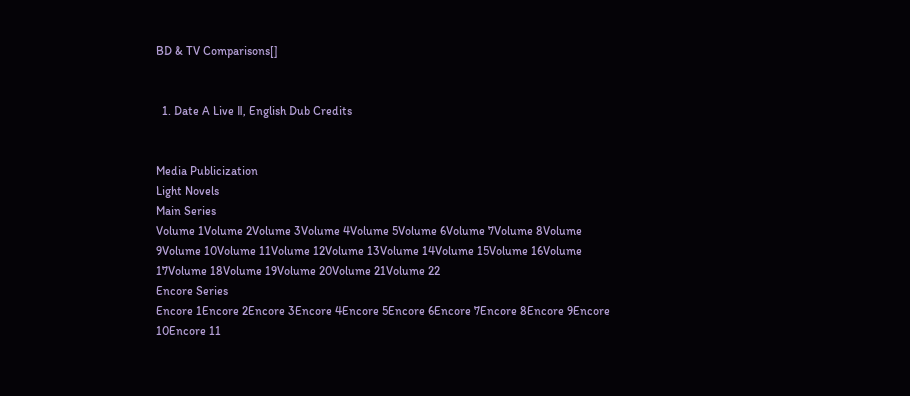BD & TV Comparisons[]


  1. Date A Live Ⅱ, English Dub Credits


Media Publicization
Light Novels
Main Series
Volume 1Volume 2Volume 3Volume 4Volume 5Volume 6Volume 7Volume 8Volume 9Volume 10Volume 11Volume 12Volume 13Volume 14Volume 15Volume 16Volume 17Volume 18Volume 19Volume 20Volume 21Volume 22
Encore Series
Encore 1Encore 2Encore 3Encore 4Encore 5Encore 6Encore 7Encore 8Encore 9Encore 10Encore 11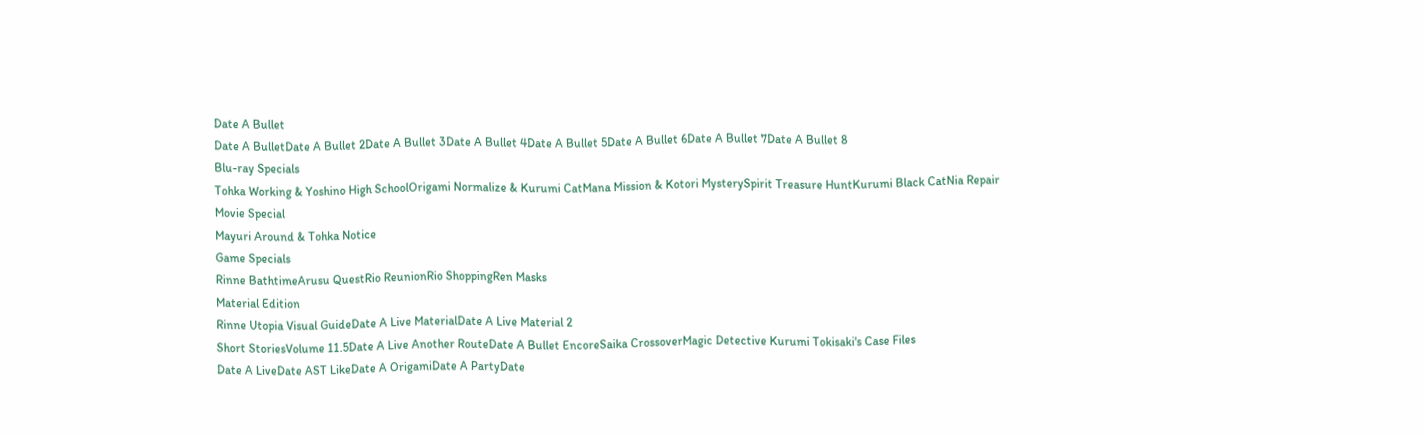Date A Bullet
Date A BulletDate A Bullet 2Date A Bullet 3Date A Bullet 4Date A Bullet 5Date A Bullet 6Date A Bullet 7Date A Bullet 8
Blu-ray Specials
Tohka Working & Yoshino High SchoolOrigami Normalize & Kurumi CatMana Mission & Kotori MysterySpirit Treasure HuntKurumi Black CatNia Repair
Movie Special
Mayuri Around & Tohka Notice
Game Specials
Rinne BathtimeArusu QuestRio ReunionRio ShoppingRen Masks
Material Edition
Rinne Utopia Visual GuideDate A Live MaterialDate A Live Material 2
Short StoriesVolume 11.5Date A Live Another RouteDate A Bullet EncoreSaika CrossoverMagic Detective Kurumi Tokisaki's Case Files
Date A LiveDate AST LikeDate A OrigamiDate A PartyDate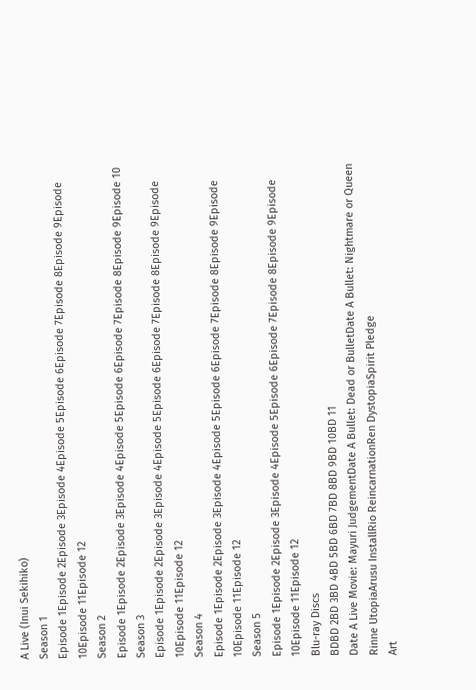A Live (Inui Sekihiko)
Season 1
Episode 1Episode 2Episode 3Episode 4Episode 5Episode 6Episode 7Episode 8Episode 9Episode 10Episode 11Episode 12
Season 2
Episode 1Episode 2Episode 3Episode 4Episode 5Episode 6Episode 7Episode 8Episode 9Episode 10
Season 3
Episode 1Episode 2Episode 3Episode 4Episode 5Episode 6Episode 7Episode 8Episode 9Episode 10Episode 11Episode 12
Season 4
Episode 1Episode 2Episode 3Episode 4Episode 5Episode 6Episode 7Episode 8Episode 9Episode 10Episode 11Episode 12
Season 5
Episode 1Episode 2Episode 3Episode 4Episode 5Episode 6Episode 7Episode 8Episode 9Episode 10Episode 11Episode 12
Blu-ray Discs
BDBD 2BD 3BD 4BD 5BD 6BD 7BD 8BD 9BD 10BD 11
Date A Live Movie: Mayuri JudgementDate A Bullet: Dead or BulletDate A Bullet: Nightmare or Queen
Rinne UtopiaArusu InstallRio ReincarnationRen DystopiaSpirit Pledge
Art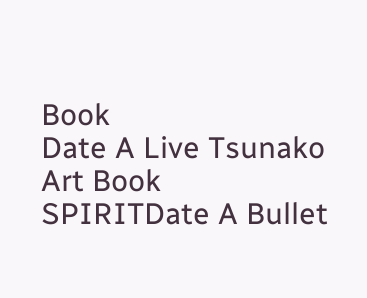Book
Date A Live Tsunako Art Book SPIRITDate A Bullet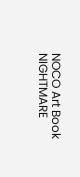NOCO Art Book NIGHTMARE